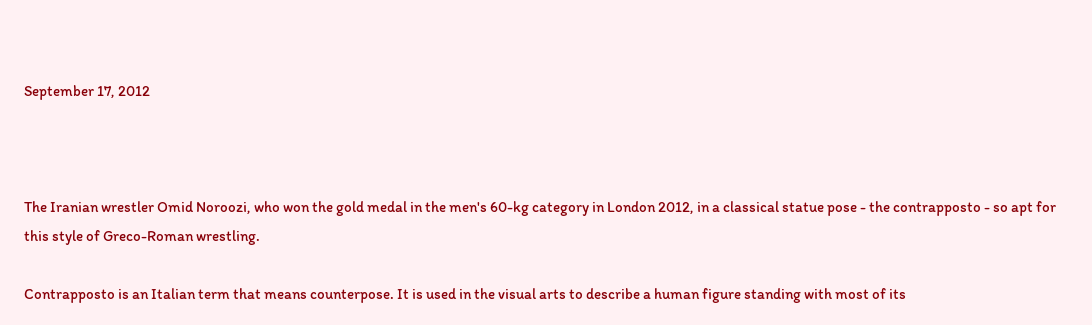September 17, 2012



The Iranian wrestler Omid Noroozi, who won the gold medal in the men's 60-kg category in London 2012, in a classical statue pose - the contrapposto - so apt for this style of Greco-Roman wrestling.

Contrapposto is an Italian term that means counterpose. It is used in the visual arts to describe a human figure standing with most of its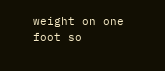weight on one foot so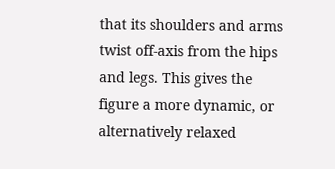that its shoulders and arms twist off-axis from the hips and legs. This gives the figure a more dynamic, or alternatively relaxed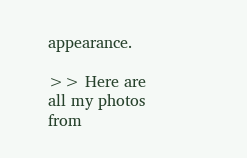appearance.

>> Here are all my photos from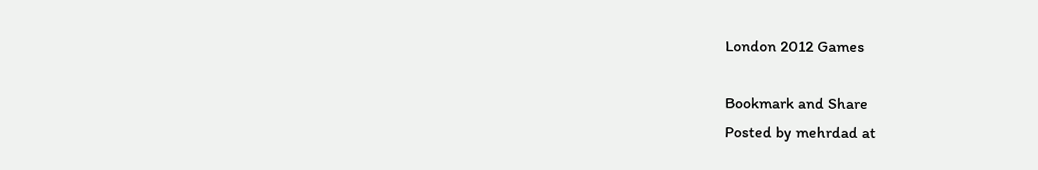London 2012 Games

Bookmark and Share
Posted by mehrdad at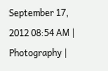September 17, 2012 08:54 AM | Photography |